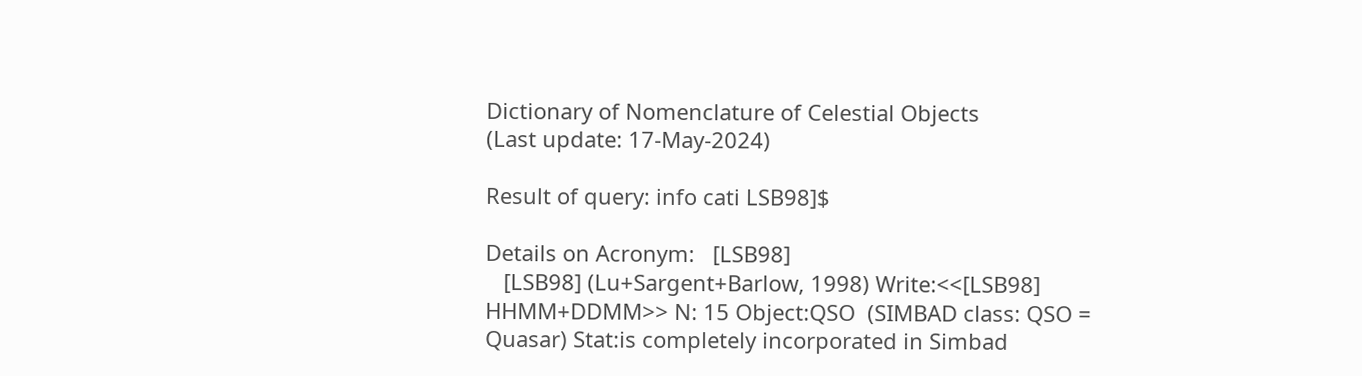Dictionary of Nomenclature of Celestial Objects
(Last update: 17-May-2024)

Result of query: info cati LSB98]$

Details on Acronym:   [LSB98]
   [LSB98] (Lu+Sargent+Barlow, 1998) Write:<<[LSB98] HHMM+DDMM>> N: 15 Object:QSO  (SIMBAD class: QSO = Quasar) Stat:is completely incorporated in Simbad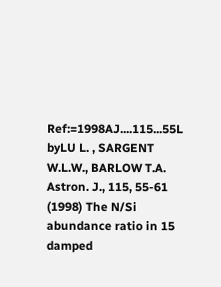Ref:=1998AJ....115...55L byLU L. , SARGENT W.L.W., BARLOW T.A. Astron. J., 115, 55-61 (1998) The N/Si abundance ratio in 15 damped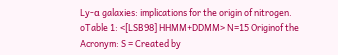Ly-α galaxies: implications for the origin of nitrogen. oTable 1: <[LSB98] HHMM+DDMM> N=15 Originof the Acronym: S = Created by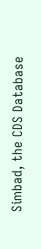Simbad, the CDS Database